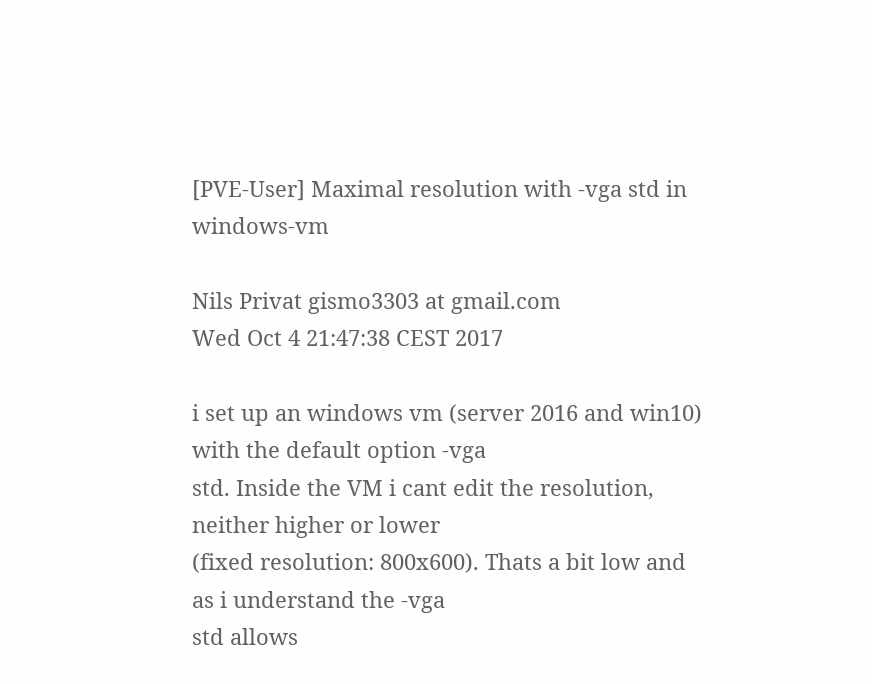[PVE-User] Maximal resolution with -vga std in windows-vm

Nils Privat gismo3303 at gmail.com
Wed Oct 4 21:47:38 CEST 2017

i set up an windows vm (server 2016 and win10) with the default option -vga
std. Inside the VM i cant edit the resolution, neither higher or lower
(fixed resolution: 800x600). Thats a bit low and as i understand the -vga
std allows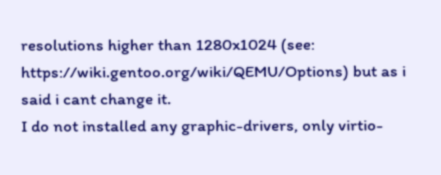resolutions higher than 1280x1024 (see:
https://wiki.gentoo.org/wiki/QEMU/Options) but as i said i cant change it.
I do not installed any graphic-drivers, only virtio-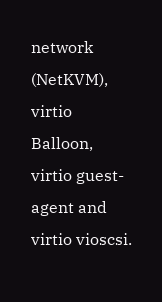network (NetKVM),
virtio Balloon, virtio guest-agent and virtio vioscsi.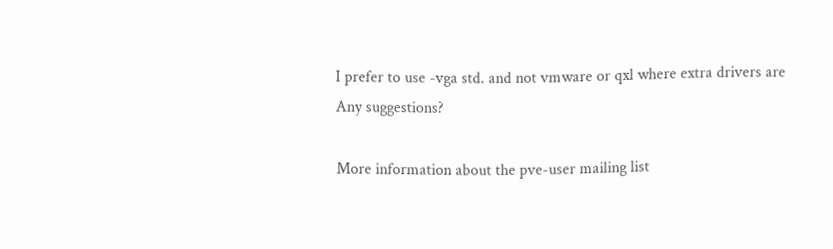I prefer to use -vga std. and not vmware or qxl where extra drivers are
Any suggestions?

More information about the pve-user mailing list